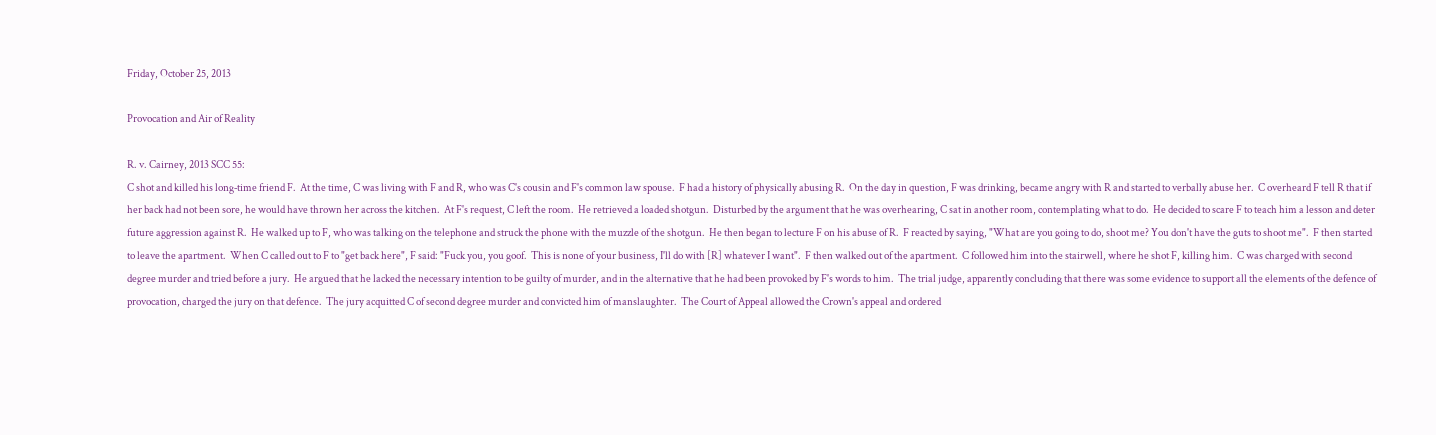Friday, October 25, 2013

Provocation and Air of Reality

R. v. Cairney, 2013 SCC 55:
C shot and killed his long‑time friend F.  At the time, C was living with F and R, who was C's cousin and F's common law spouse.  F had a history of physically abusing R.  On the day in question, F was drinking, became angry with R and started to verbally abuse her.  C overheard F tell R that if her back had not been sore, he would have thrown her across the kitchen.  At F's request, C left the room.  He retrieved a loaded shotgun.  Disturbed by the argument that he was overhearing, C sat in another room, contemplating what to do.  He decided to scare F to teach him a lesson and deter future aggression against R.  He walked up to F, who was talking on the telephone and struck the phone with the muzzle of the shotgun.  He then began to lecture F on his abuse of R.  F reacted by saying, "What are you going to do, shoot me? You don't have the guts to shoot me".  F then started to leave the apartment.  When C called out to F to "get back here", F said: "Fuck you, you goof.  This is none of your business, I'll do with [R] whatever I want".  F then walked out of the apartment.  C followed him into the stairwell, where he shot F, killing him.  C was charged with second degree murder and tried before a jury.  He argued that he lacked the necessary intention to be guilty of murder, and in the alternative that he had been provoked by F's words to him.  The trial judge, apparently concluding that there was some evidence to support all the elements of the defence of provocation, charged the jury on that defence.  The jury acquitted C of second degree murder and convicted him of manslaughter.  The Court of Appeal allowed the Crown's appeal and ordered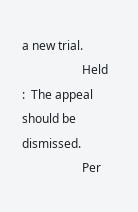a new trial.
                    Held :  The appeal should be dismissed.
                    Per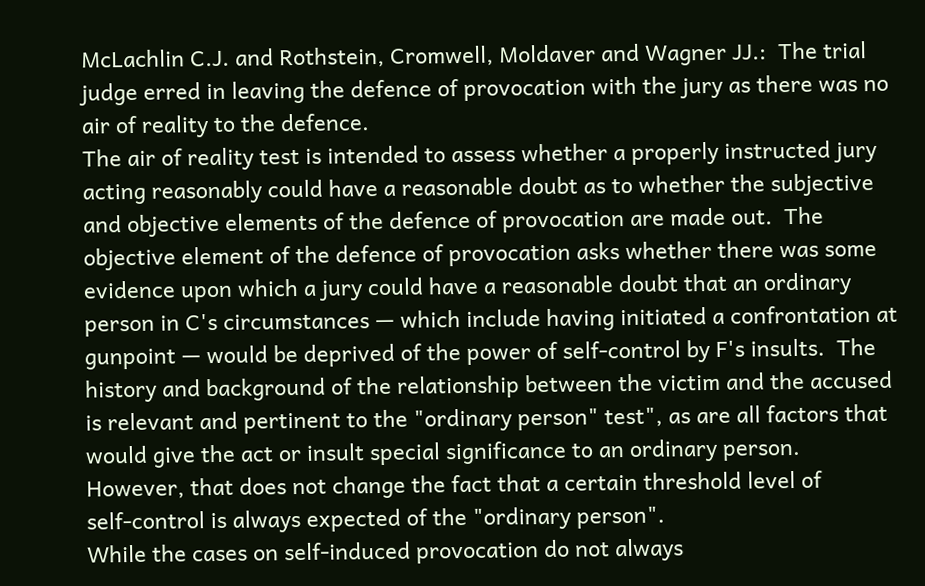McLachlin C.J. and Rothstein, Cromwell, Moldaver and Wagner JJ.:  The trial judge erred in leaving the defence of provocation with the jury as there was no air of reality to the defence.
The air of reality test is intended to assess whether a properly instructed jury acting reasonably could have a reasonable doubt as to whether the subjective and objective elements of the defence of provocation are made out.  The objective element of the defence of provocation asks whether there was some evidence upon which a jury could have a reasonable doubt that an ordinary person in C's circumstances — which include having initiated a confrontation at gunpoint — would be deprived of the power of self‑control by F's insults.  The history and background of the relationship between the victim and the accused is relevant and pertinent to the "ordinary person" test", as are all factors that would give the act or insult special significance to an ordinary person.  However, that does not change the fact that a certain threshold level of self‑control is always expected of the "ordinary person".
While the cases on self‑induced provocation do not always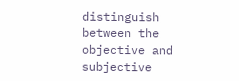distinguish between the objective and subjective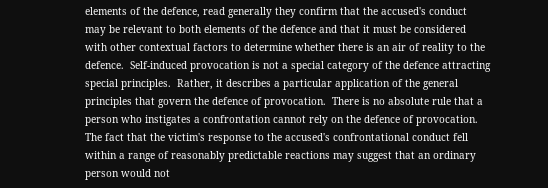elements of the defence, read generally they confirm that the accused's conduct may be relevant to both elements of the defence and that it must be considered with other contextual factors to determine whether there is an air of reality to the defence.  Self‑induced provocation is not a special category of the defence attracting special principles.  Rather, it describes a particular application of the general principles that govern the defence of provocation.  There is no absolute rule that a person who instigates a confrontation cannot rely on the defence of provocation.  The fact that the victim's response to the accused's confrontational conduct fell within a range of reasonably predictable reactions may suggest that an ordinary person would not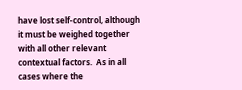have lost self‑control, although it must be weighed together with all other relevant contextual factors.  As in all cases where the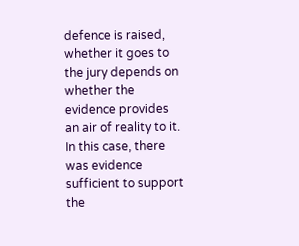defence is raised, whether it goes to the jury depends on whether the evidence provides an air of reality to it.
In this case, there was evidence sufficient to support the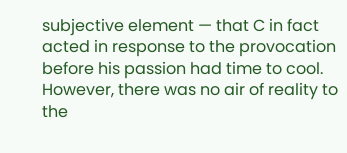subjective element — that C in fact acted in response to the provocation before his passion had time to cool.  However, there was no air of reality to the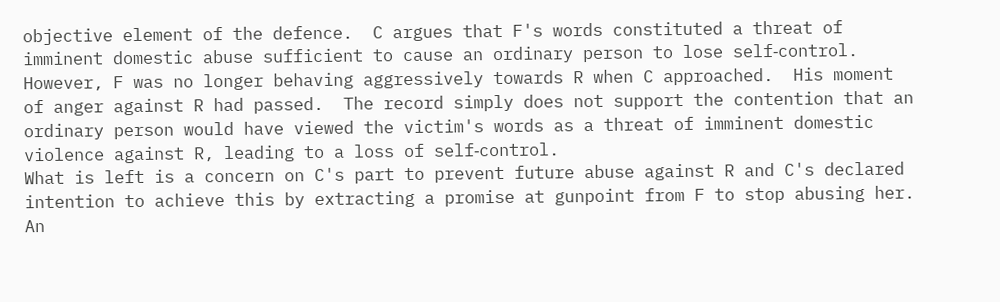objective element of the defence.  C argues that F's words constituted a threat of imminent domestic abuse sufficient to cause an ordinary person to lose self‑control.  However, F was no longer behaving aggressively towards R when C approached.  His moment of anger against R had passed.  The record simply does not support the contention that an ordinary person would have viewed the victim's words as a threat of imminent domestic violence against R, leading to a loss of self‑control.
What is left is a concern on C's part to prevent future abuse against R and C's declared intention to achieve this by extracting a promise at gunpoint from F to stop abusing her.  An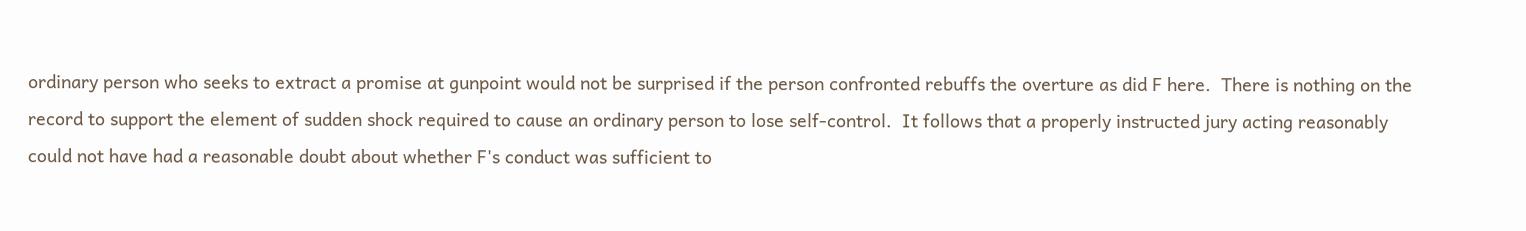ordinary person who seeks to extract a promise at gunpoint would not be surprised if the person confronted rebuffs the overture as did F here.  There is nothing on the record to support the element of sudden shock required to cause an ordinary person to lose self‑control.  It follows that a properly instructed jury acting reasonably could not have had a reasonable doubt about whether F's conduct was sufficient to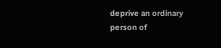deprive an ordinary person of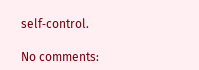self‑control.

No comments: